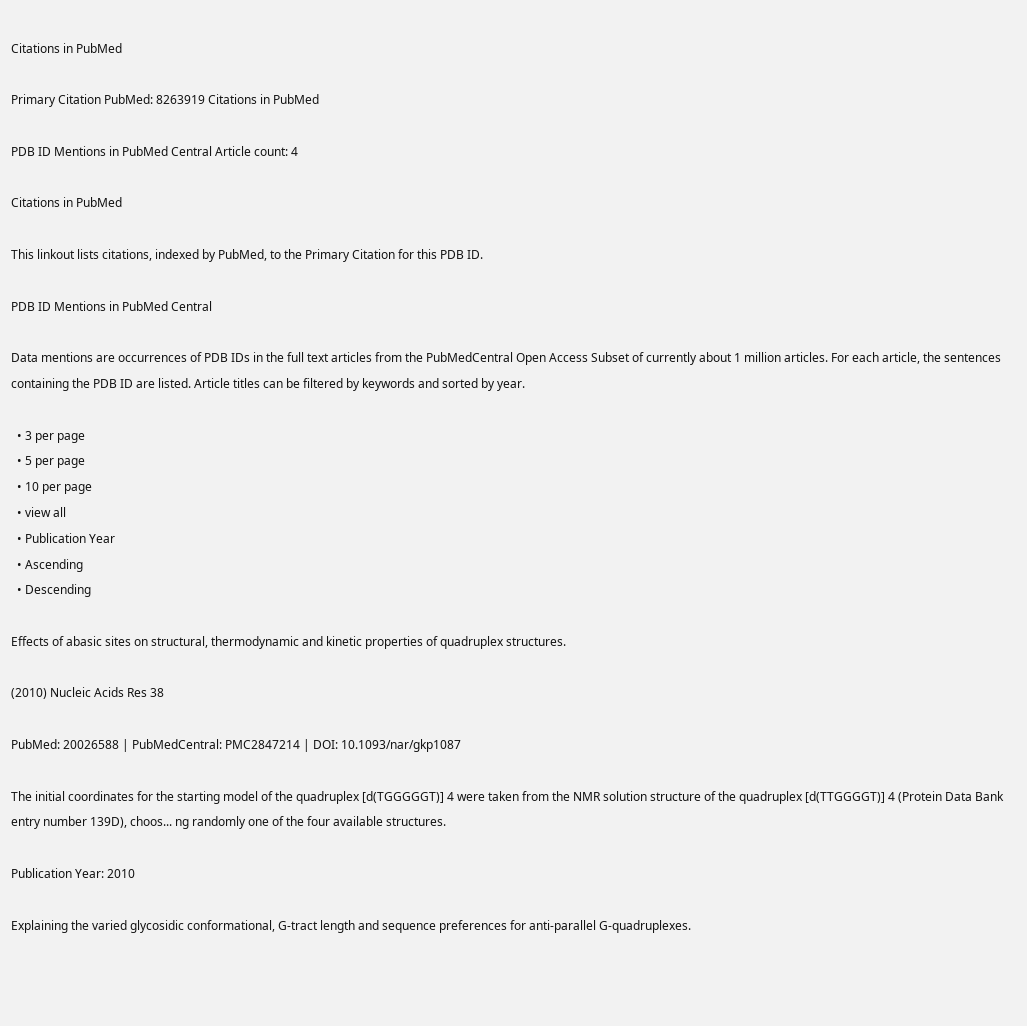Citations in PubMed

Primary Citation PubMed: 8263919 Citations in PubMed

PDB ID Mentions in PubMed Central Article count: 4

Citations in PubMed

This linkout lists citations, indexed by PubMed, to the Primary Citation for this PDB ID.

PDB ID Mentions in PubMed Central

Data mentions are occurrences of PDB IDs in the full text articles from the PubMedCentral Open Access Subset of currently about 1 million articles. For each article, the sentences containing the PDB ID are listed. Article titles can be filtered by keywords and sorted by year.

  • 3 per page
  • 5 per page
  • 10 per page
  • view all
  • Publication Year
  • Ascending
  • Descending

Effects of abasic sites on structural, thermodynamic and kinetic properties of quadruplex structures.

(2010) Nucleic Acids Res 38

PubMed: 20026588 | PubMedCentral: PMC2847214 | DOI: 10.1093/nar/gkp1087

The initial coordinates for the starting model of the quadruplex [d(TGGGGGT)] 4 were taken from the NMR solution structure of the quadruplex [d(TTGGGGT)] 4 (Protein Data Bank entry number 139D), choos... ng randomly one of the four available structures.

Publication Year: 2010

Explaining the varied glycosidic conformational, G-tract length and sequence preferences for anti-parallel G-quadruplexes.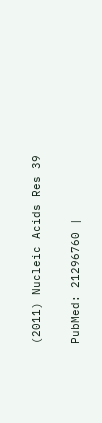(2011) Nucleic Acids Res 39

PubMed: 21296760 |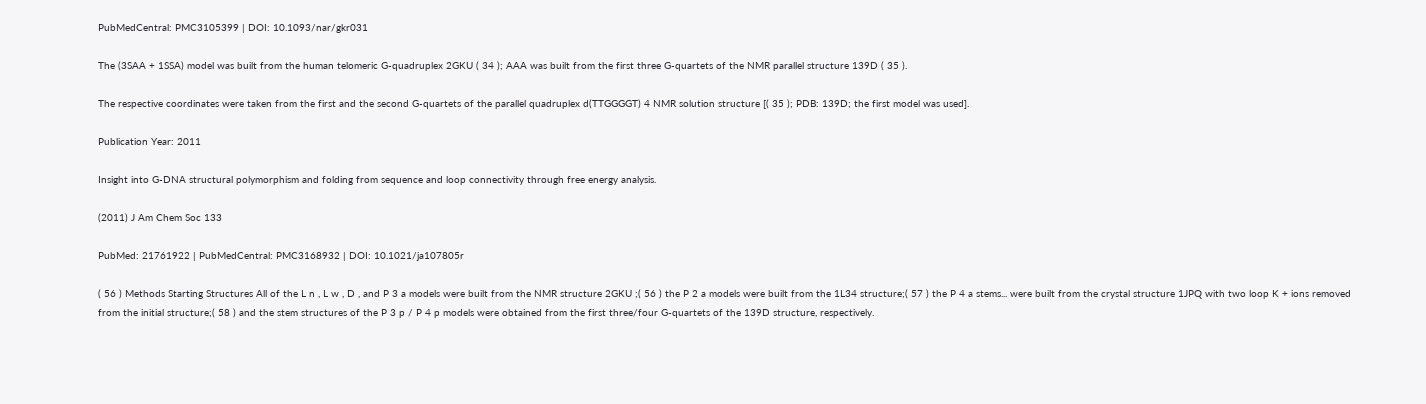PubMedCentral: PMC3105399 | DOI: 10.1093/nar/gkr031

The (3SAA + 1SSA) model was built from the human telomeric G-quadruplex 2GKU ( 34 ); AAA was built from the first three G-quartets of the NMR parallel structure 139D ( 35 ).

The respective coordinates were taken from the first and the second G-quartets of the parallel quadruplex d(TTGGGGT) 4 NMR solution structure [( 35 ); PDB: 139D; the first model was used].

Publication Year: 2011

Insight into G-DNA structural polymorphism and folding from sequence and loop connectivity through free energy analysis.

(2011) J Am Chem Soc 133

PubMed: 21761922 | PubMedCentral: PMC3168932 | DOI: 10.1021/ja107805r

( 56 ) Methods Starting Structures All of the L n , L w , D , and P 3 a models were built from the NMR structure 2GKU ;( 56 ) the P 2 a models were built from the 1L34 structure;( 57 ) the P 4 a stems... were built from the crystal structure 1JPQ with two loop K + ions removed from the initial structure;( 58 ) and the stem structures of the P 3 p / P 4 p models were obtained from the first three/four G-quartets of the 139D structure, respectively.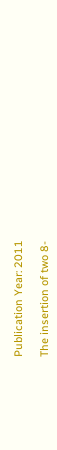Publication Year: 2011

The insertion of two 8-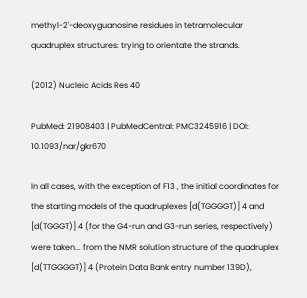methyl-2'-deoxyguanosine residues in tetramolecular quadruplex structures: trying to orientate the strands.

(2012) Nucleic Acids Res 40

PubMed: 21908403 | PubMedCentral: PMC3245916 | DOI: 10.1093/nar/gkr670

In all cases, with the exception of F13 , the initial coordinates for the starting models of the quadruplexes [d(TGGGGT)] 4 and [d(TGGGT)] 4 (for the G4-run and G3-run series, respectively) were taken... from the NMR solution structure of the quadruplex [d(TTGGGGT)] 4 (Protein Data Bank entry number 139D),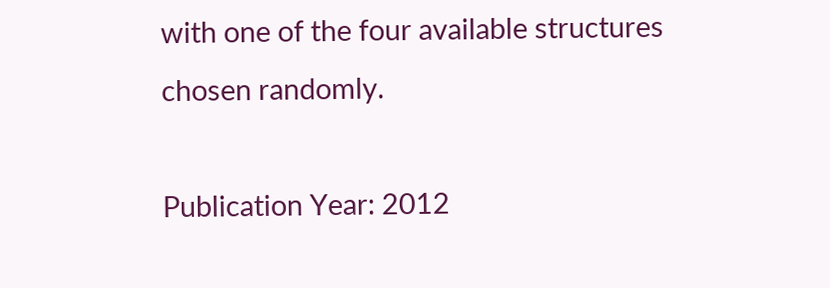with one of the four available structures chosen randomly.

Publication Year: 2012